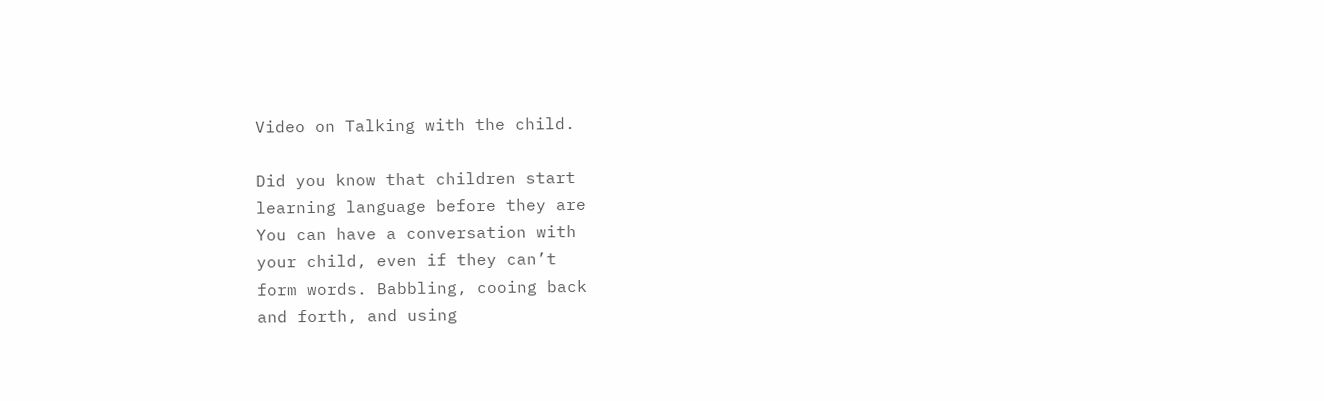Video on Talking with the child.

Did you know that children start
learning language before they are
You can have a conversation with
your child, even if they can’t
form words. Babbling, cooing back
and forth, and using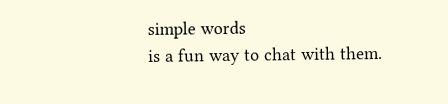simple words
is a fun way to chat with them.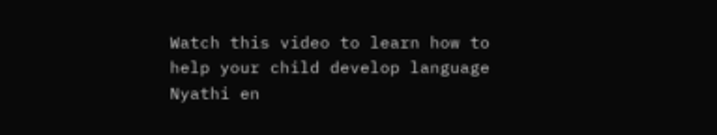Watch this video to learn how to
help your child develop language
Nyathi en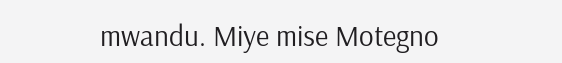mwandu. Miye mise Motegno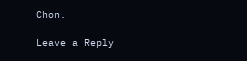Chon.

Leave a Reply